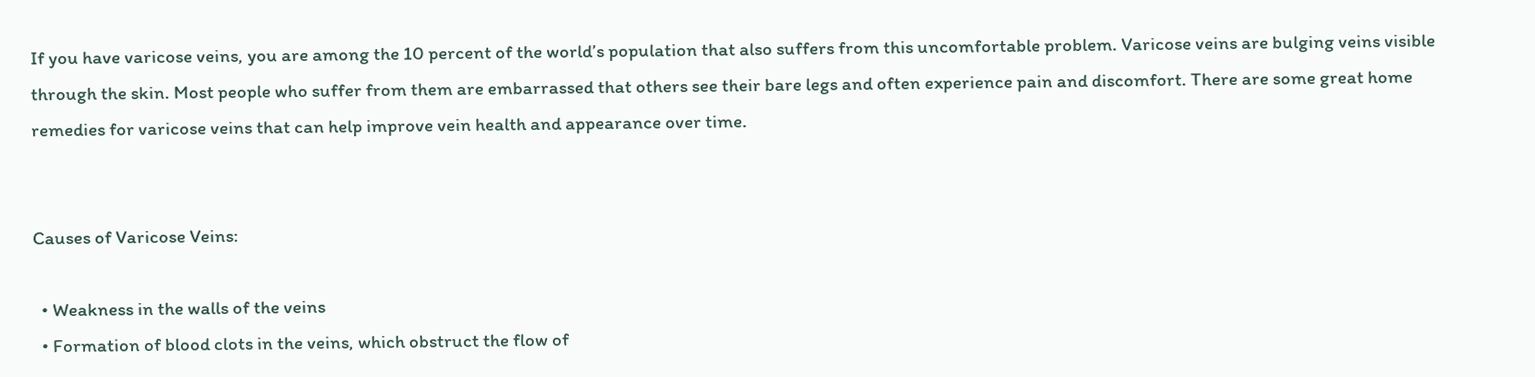If you have varicose veins, you are among the 10 percent of the world’s population that also suffers from this uncomfortable problem. Varicose veins are bulging veins visible through the skin. Most people who suffer from them are embarrassed that others see their bare legs and often experience pain and discomfort. There are some great home remedies for varicose veins that can help improve vein health and appearance over time.


Causes of Varicose Veins:

  • Weakness in the walls of the veins
  • Formation of blood clots in the veins, which obstruct the flow of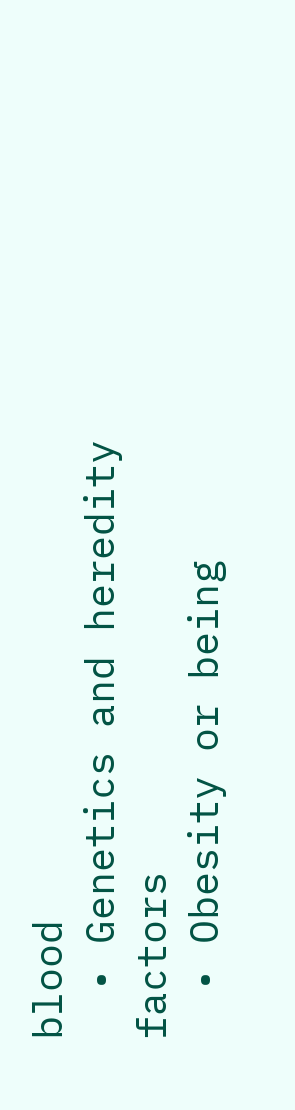blood
  • Genetics and heredity factors
  • Obesity or being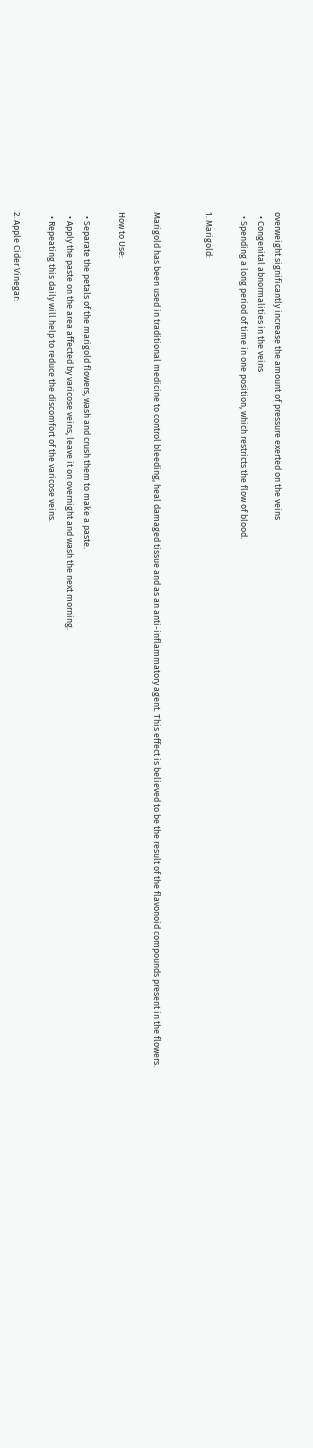overweight significantly increase the amount of pressure exerted on the veins
  • Congenital abnormalities in the veins
  • Spending a long period of time in one position, which restricts the flow of blood.

1. Marigold:


Marigold has been used in traditional medicine to control bleeding, heal damaged tissue and as an anti-inflammatory agent. This effect is believed to be the result of the flavonoid compounds present in the flowers.

How to Use:

  • Separate the petals of the marigold flowers, wash and crush them to make a paste.
  • Apply the paste on the area affected by varicose veins, leave it on overnight and wash the next morning.
  • Repeating this daily will help to reduce the discomfort of the varicose veins.

2. Apple Cider Vinegar: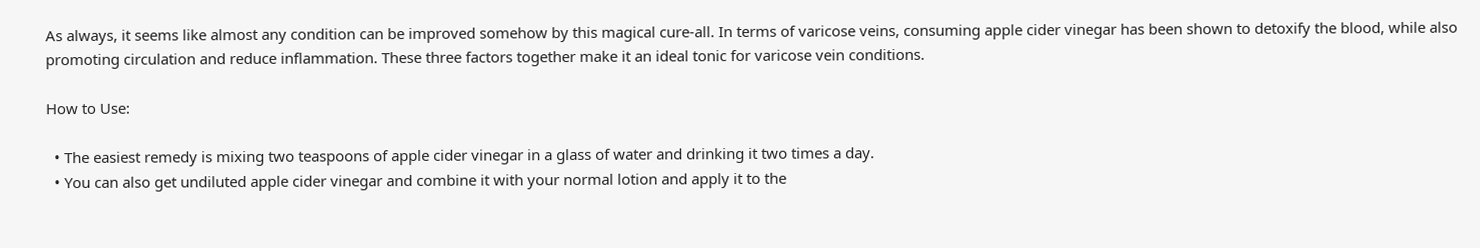As always, it seems like almost any condition can be improved somehow by this magical cure-all. In terms of varicose veins, consuming apple cider vinegar has been shown to detoxify the blood, while also promoting circulation and reduce inflammation. These three factors together make it an ideal tonic for varicose vein conditions.

How to Use:

  • The easiest remedy is mixing two teaspoons of apple cider vinegar in a glass of water and drinking it two times a day.
  • You can also get undiluted apple cider vinegar and combine it with your normal lotion and apply it to the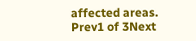affected areas.
Prev1 of 3Next